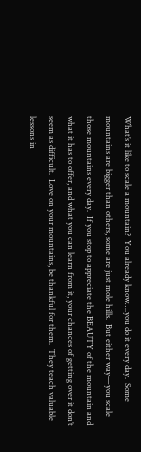What’s it like to scale a mountain?  You already know….you do it every day.  Some mountains are bigger than others, some are just mole hills.  But either way—you scale those mountains every day.  If you stop to appreciate the BEAUTY of the mountain and what it has to offer, and what you can learn from it, your chances of getting over it don’t seem as difficult.  Love on your mountains, be thankful for them.  They teach valuable lessons in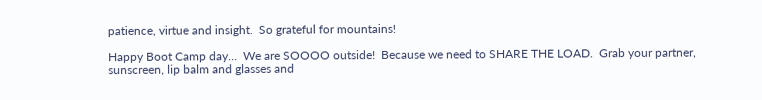patience, virtue and insight.  So grateful for mountains!

Happy Boot Camp day…  We are SOOOO outside!  Because we need to SHARE THE LOAD.  Grab your partner, sunscreen, lip balm and glasses and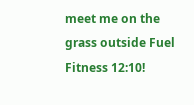meet me on the grass outside Fuel Fitness 12:10!